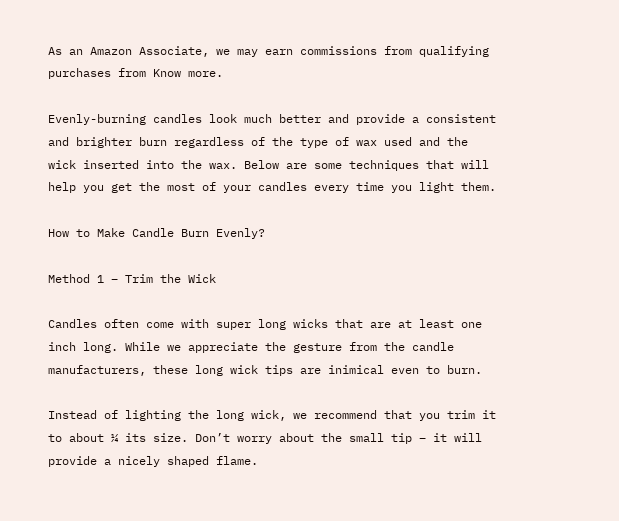As an Amazon Associate, we may earn commissions from qualifying purchases from Know more.

Evenly-burning candles look much better and provide a consistent and brighter burn regardless of the type of wax used and the wick inserted into the wax. Below are some techniques that will help you get the most of your candles every time you light them.

How to Make Candle Burn Evenly?

Method 1 – Trim the Wick

Candles often come with super long wicks that are at least one inch long. While we appreciate the gesture from the candle manufacturers, these long wick tips are inimical even to burn.

Instead of lighting the long wick, we recommend that you trim it to about ¼ its size. Don’t worry about the small tip – it will provide a nicely shaped flame.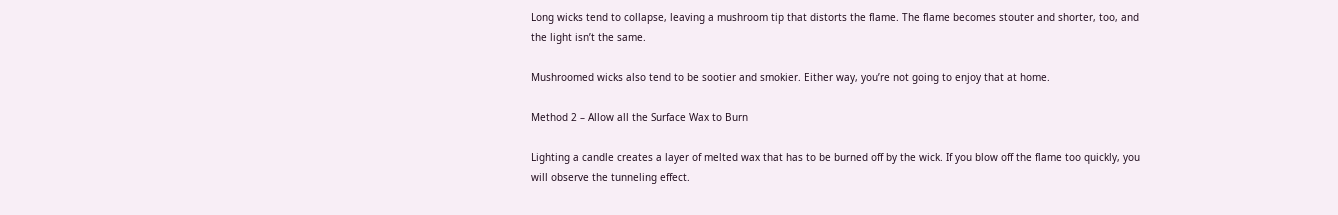Long wicks tend to collapse, leaving a mushroom tip that distorts the flame. The flame becomes stouter and shorter, too, and the light isn’t the same.

Mushroomed wicks also tend to be sootier and smokier. Either way, you’re not going to enjoy that at home.

Method 2 – Allow all the Surface Wax to Burn

Lighting a candle creates a layer of melted wax that has to be burned off by the wick. If you blow off the flame too quickly, you will observe the tunneling effect.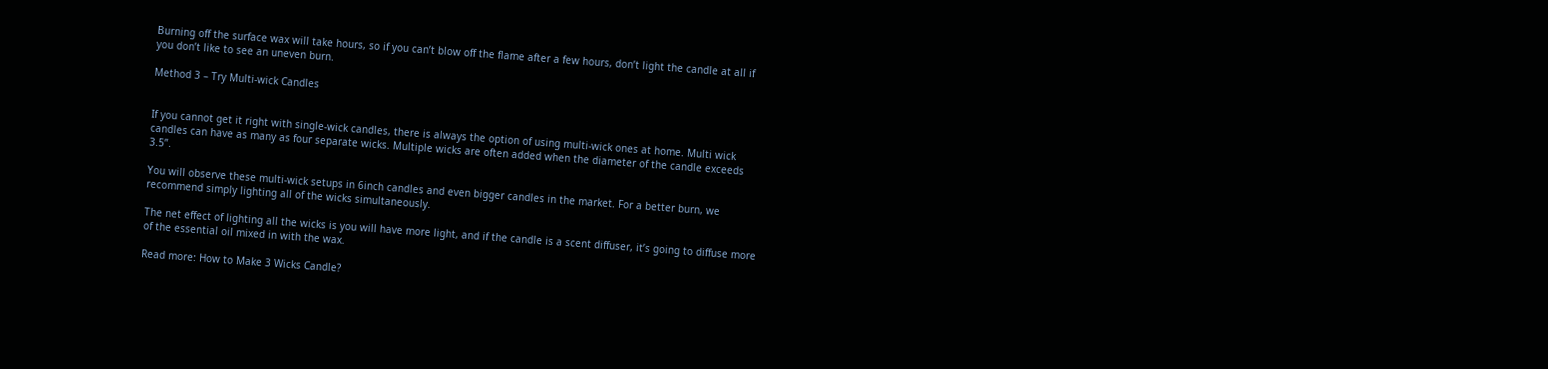Burning off the surface wax will take hours, so if you can’t blow off the flame after a few hours, don’t light the candle at all if you don’t like to see an uneven burn.

Method 3 – Try Multi-wick Candles


If you cannot get it right with single-wick candles, there is always the option of using multi-wick ones at home. Multi wick candles can have as many as four separate wicks. Multiple wicks are often added when the diameter of the candle exceeds 3.5”.

You will observe these multi-wick setups in 6inch candles and even bigger candles in the market. For a better burn, we recommend simply lighting all of the wicks simultaneously.

The net effect of lighting all the wicks is you will have more light, and if the candle is a scent diffuser, it’s going to diffuse more of the essential oil mixed in with the wax.

Read more: How to Make 3 Wicks Candle?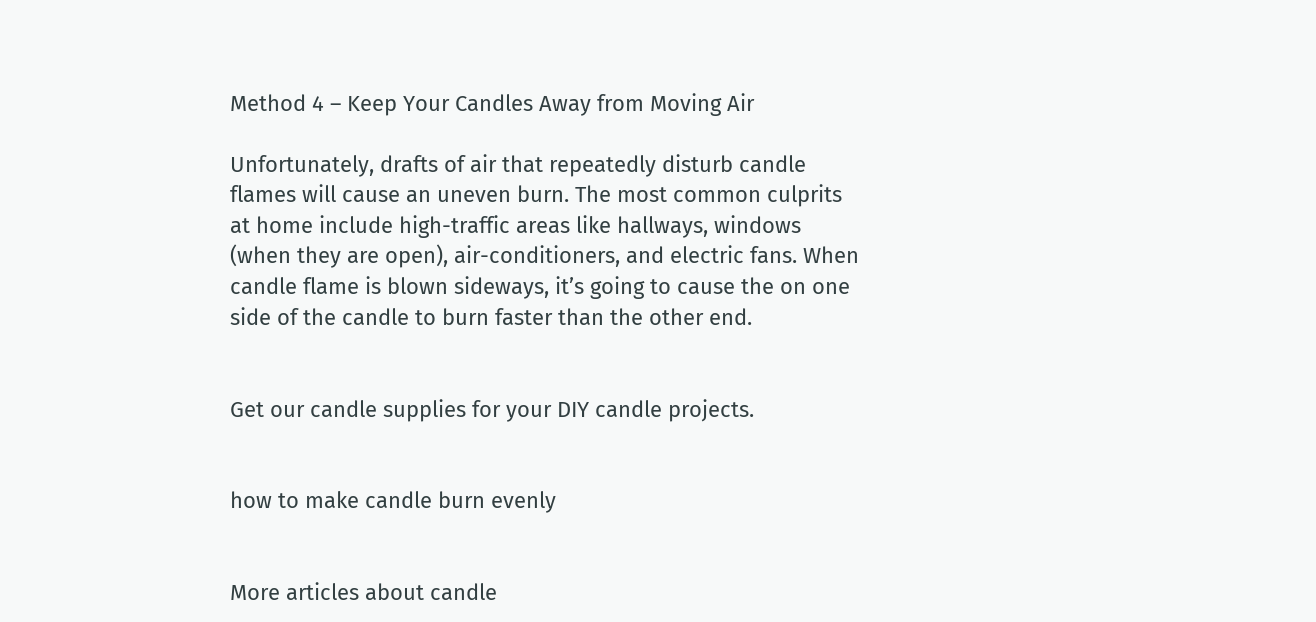Method 4 – Keep Your Candles Away from Moving Air

Unfortunately, drafts of air that repeatedly disturb candle flames will cause an uneven burn. The most common culprits at home include high-traffic areas like hallways, windows (when they are open), air-conditioners, and electric fans. When candle flame is blown sideways, it’s going to cause the on one side of the candle to burn faster than the other end.


Get our candle supplies for your DIY candle projects.


how to make candle burn evenly


More articles about candle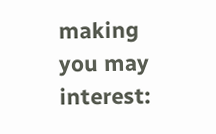making you may interest: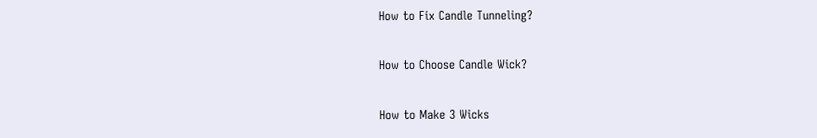How to Fix Candle Tunneling?

How to Choose Candle Wick?

How to Make 3 Wicks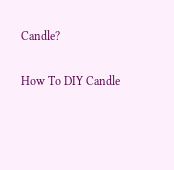Candle?

How To DIY Candle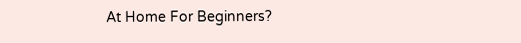At Home For Beginners?